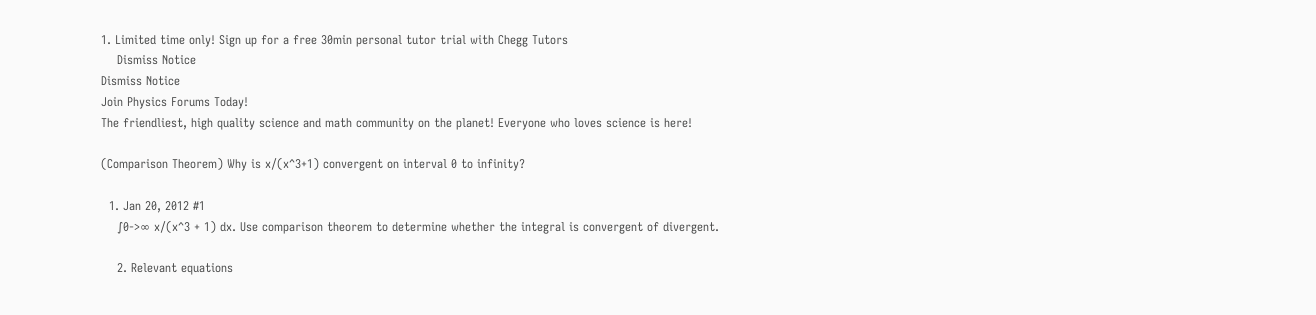1. Limited time only! Sign up for a free 30min personal tutor trial with Chegg Tutors
    Dismiss Notice
Dismiss Notice
Join Physics Forums Today!
The friendliest, high quality science and math community on the planet! Everyone who loves science is here!

(Comparison Theorem) Why is x/(x^3+1) convergent on interval 0 to infinity?

  1. Jan 20, 2012 #1
    ∫0->∞ x/(x^3 + 1) dx. Use comparison theorem to determine whether the integral is convergent of divergent.

    2. Relevant equations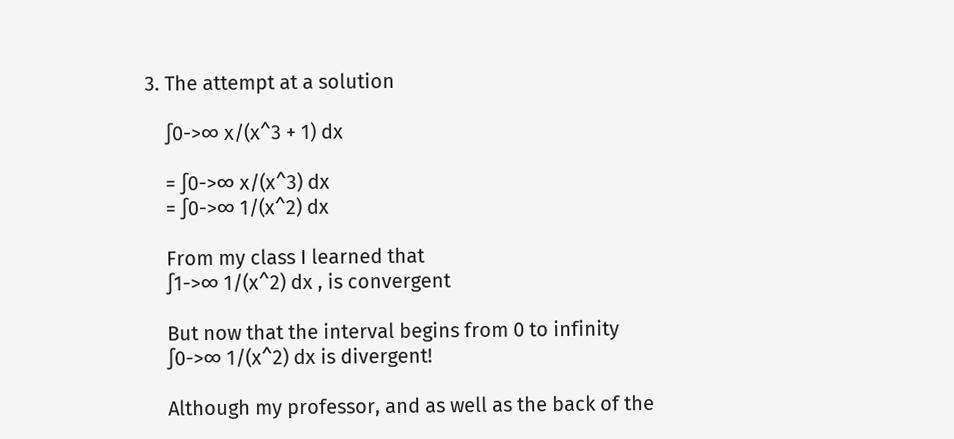3. The attempt at a solution

    ∫0->∞ x/(x^3 + 1) dx

    = ∫0->∞ x/(x^3) dx
    = ∫0->∞ 1/(x^2) dx

    From my class I learned that
    ∫1->∞ 1/(x^2) dx , is convergent

    But now that the interval begins from 0 to infinity
    ∫0->∞ 1/(x^2) dx is divergent!

    Although my professor, and as well as the back of the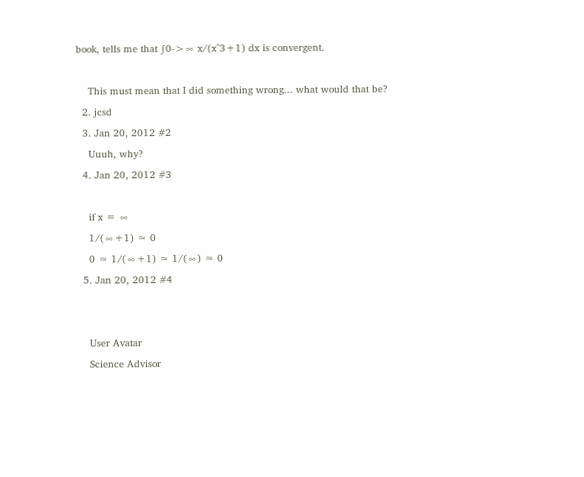book, tells me that ∫0->∞ x/(x^3+1) dx is convergent.

    This must mean that I did something wrong... what would that be?
  2. jcsd
  3. Jan 20, 2012 #2
    Uuuh, why?
  4. Jan 20, 2012 #3

    if x = ∞
    1/(∞+1) ≈ 0
    0 ≈ 1/(∞+1) ≈ 1/(∞) ≈ 0
  5. Jan 20, 2012 #4


    User Avatar
    Science Advisor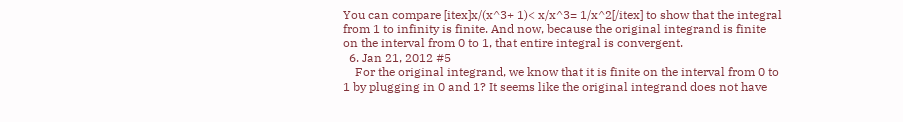You can compare [itex]x/(x^3+ 1)< x/x^3= 1/x^2[/itex] to show that the integral from 1 to infinity is finite. And now, because the original integrand is finite on the interval from 0 to 1, that entire integral is convergent.
  6. Jan 21, 2012 #5
    For the original integrand, we know that it is finite on the interval from 0 to 1 by plugging in 0 and 1? It seems like the original integrand does not have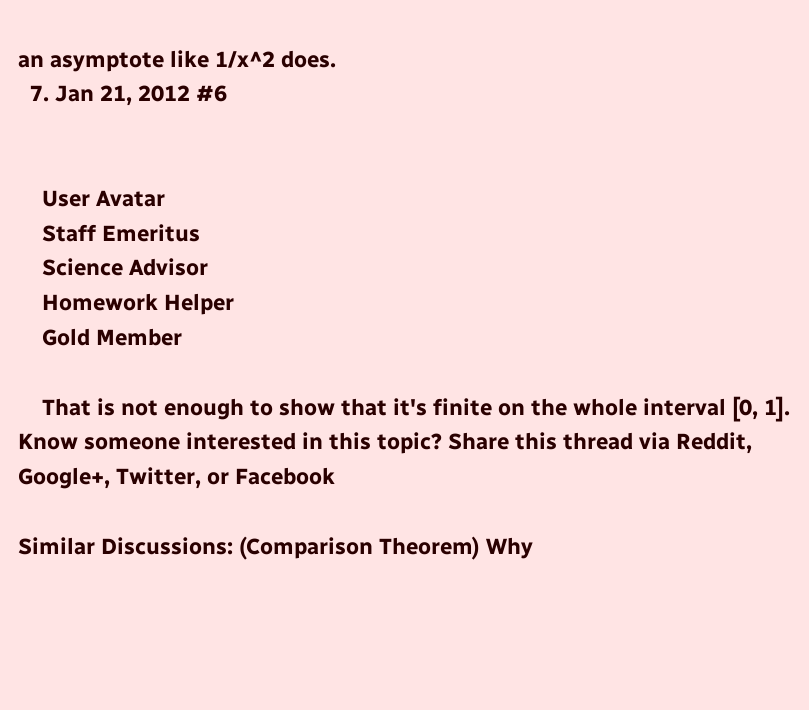an asymptote like 1/x^2 does.
  7. Jan 21, 2012 #6


    User Avatar
    Staff Emeritus
    Science Advisor
    Homework Helper
    Gold Member

    That is not enough to show that it's finite on the whole interval [0, 1].
Know someone interested in this topic? Share this thread via Reddit, Google+, Twitter, or Facebook

Similar Discussions: (Comparison Theorem) Why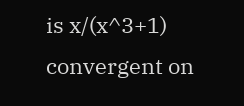is x/(x^3+1) convergent on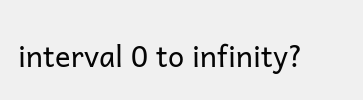interval 0 to infinity?